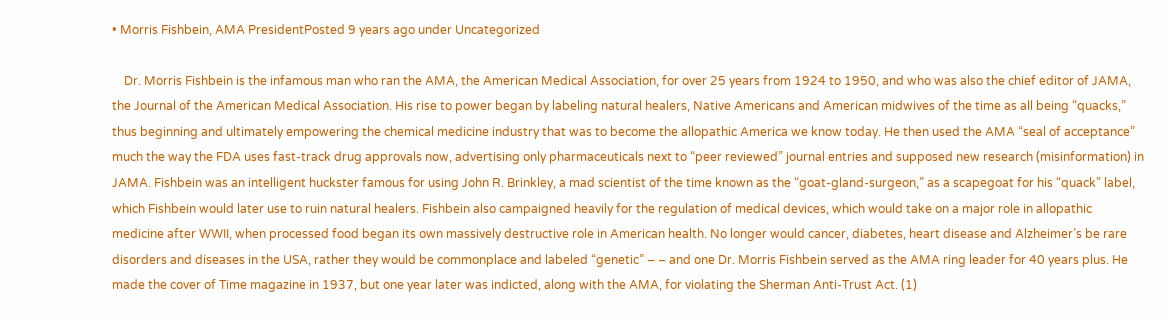• Morris Fishbein, AMA PresidentPosted 9 years ago under Uncategorized

    Dr. Morris Fishbein is the infamous man who ran the AMA, the American Medical Association, for over 25 years from 1924 to 1950, and who was also the chief editor of JAMA, the Journal of the American Medical Association. His rise to power began by labeling natural healers, Native Americans and American midwives of the time as all being “quacks,” thus beginning and ultimately empowering the chemical medicine industry that was to become the allopathic America we know today. He then used the AMA “seal of acceptance” much the way the FDA uses fast-track drug approvals now, advertising only pharmaceuticals next to “peer reviewed” journal entries and supposed new research (misinformation) in JAMA. Fishbein was an intelligent huckster famous for using John R. Brinkley, a mad scientist of the time known as the “goat-gland-surgeon,” as a scapegoat for his “quack” label, which Fishbein would later use to ruin natural healers. Fishbein also campaigned heavily for the regulation of medical devices, which would take on a major role in allopathic medicine after WWII, when processed food began its own massively destructive role in American health. No longer would cancer, diabetes, heart disease and Alzheimer’s be rare disorders and diseases in the USA, rather they would be commonplace and labeled “genetic” – – and one Dr. Morris Fishbein served as the AMA ring leader for 40 years plus. He made the cover of Time magazine in 1937, but one year later was indicted, along with the AMA, for violating the Sherman Anti-Trust Act. (1)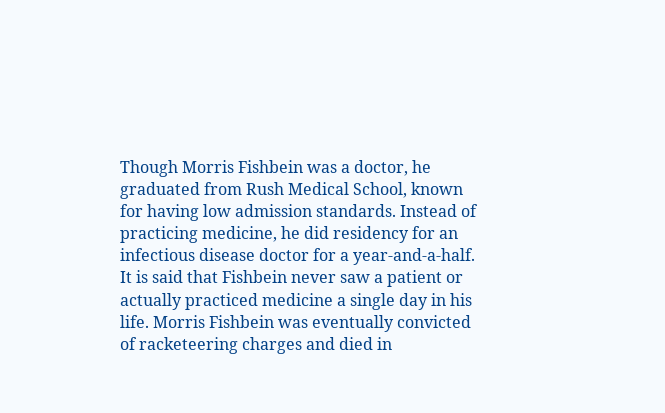Though Morris Fishbein was a doctor, he graduated from Rush Medical School, known for having low admission standards. Instead of practicing medicine, he did residency for an infectious disease doctor for a year-and-a-half. It is said that Fishbein never saw a patient or actually practiced medicine a single day in his life. Morris Fishbein was eventually convicted of racketeering charges and died in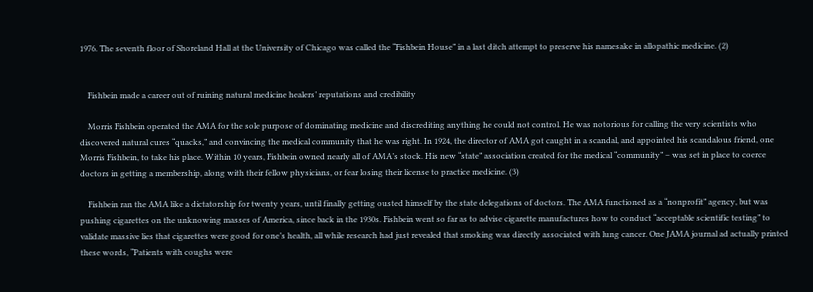1976. The seventh floor of Shoreland Hall at the University of Chicago was called the “Fishbein House” in a last ditch attempt to preserve his namesake in allopathic medicine. (2)


    Fishbein made a career out of ruining natural medicine healers’ reputations and credibility

    Morris Fishbein operated the AMA for the sole purpose of dominating medicine and discrediting anything he could not control. He was notorious for calling the very scientists who discovered natural cures “quacks,” and convincing the medical community that he was right. In 1924, the director of AMA got caught in a scandal, and appointed his scandalous friend, one Morris Fishbein, to take his place. Within 10 years, Fishbein owned nearly all of AMA’s stock. His new “state” association created for the medical “community” – was set in place to coerce doctors in getting a membership, along with their fellow physicians, or fear losing their license to practice medicine. (3)

    Fishbein ran the AMA like a dictatorship for twenty years, until finally getting ousted himself by the state delegations of doctors. The AMA functioned as a “nonprofit” agency, but was pushing cigarettes on the unknowing masses of America, since back in the 1930s. Fishbein went so far as to advise cigarette manufactures how to conduct “acceptable scientific testing” to validate massive lies that cigarettes were good for one’s health, all while research had just revealed that smoking was directly associated with lung cancer. One JAMA journal ad actually printed these words, “Patients with coughs were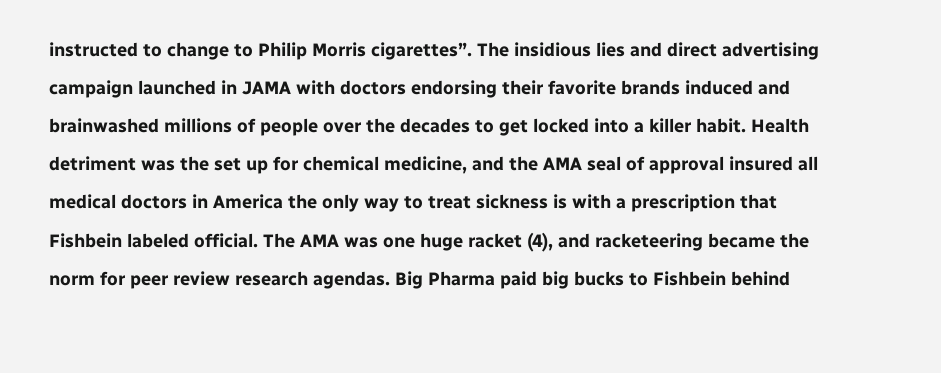instructed to change to Philip Morris cigarettes”. The insidious lies and direct advertising campaign launched in JAMA with doctors endorsing their favorite brands induced and brainwashed millions of people over the decades to get locked into a killer habit. Health detriment was the set up for chemical medicine, and the AMA seal of approval insured all medical doctors in America the only way to treat sickness is with a prescription that Fishbein labeled official. The AMA was one huge racket (4), and racketeering became the norm for peer review research agendas. Big Pharma paid big bucks to Fishbein behind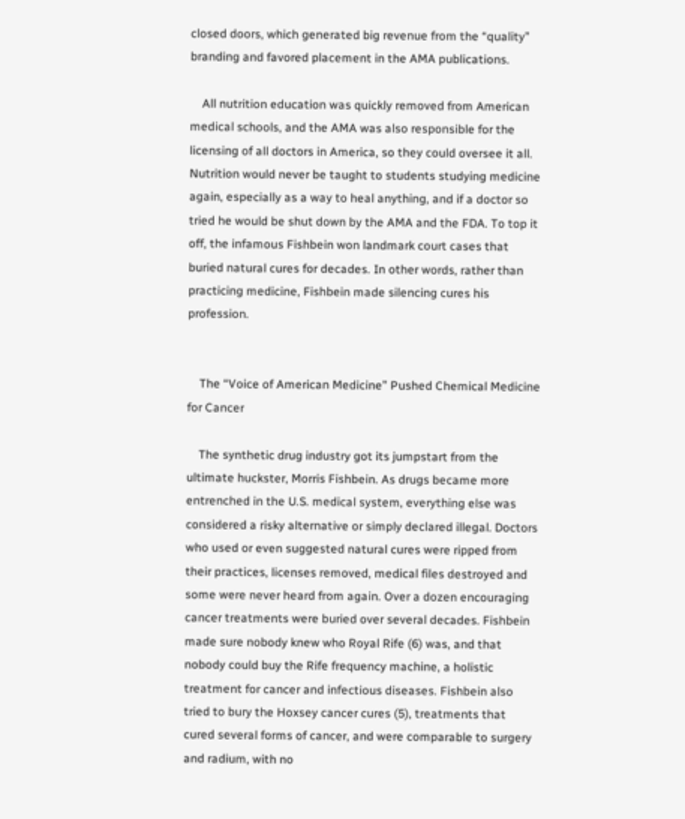closed doors, which generated big revenue from the “quality” branding and favored placement in the AMA publications.

    All nutrition education was quickly removed from American medical schools, and the AMA was also responsible for the licensing of all doctors in America, so they could oversee it all. Nutrition would never be taught to students studying medicine again, especially as a way to heal anything, and if a doctor so tried he would be shut down by the AMA and the FDA. To top it off, the infamous Fishbein won landmark court cases that buried natural cures for decades. In other words, rather than practicing medicine, Fishbein made silencing cures his profession.


    The “Voice of American Medicine” Pushed Chemical Medicine for Cancer

    The synthetic drug industry got its jumpstart from the ultimate huckster, Morris Fishbein. As drugs became more entrenched in the U.S. medical system, everything else was considered a risky alternative or simply declared illegal. Doctors who used or even suggested natural cures were ripped from their practices, licenses removed, medical files destroyed and some were never heard from again. Over a dozen encouraging cancer treatments were buried over several decades. Fishbein made sure nobody knew who Royal Rife (6) was, and that nobody could buy the Rife frequency machine, a holistic treatment for cancer and infectious diseases. Fishbein also tried to bury the Hoxsey cancer cures (5), treatments that cured several forms of cancer, and were comparable to surgery and radium, with no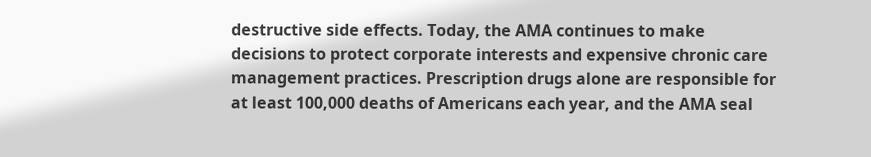destructive side effects. Today, the AMA continues to make decisions to protect corporate interests and expensive chronic care management practices. Prescription drugs alone are responsible for at least 100,000 deaths of Americans each year, and the AMA seal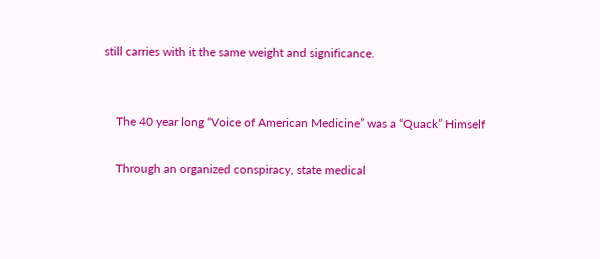still carries with it the same weight and significance.


    The 40 year long “Voice of American Medicine” was a “Quack” Himself

    Through an organized conspiracy, state medical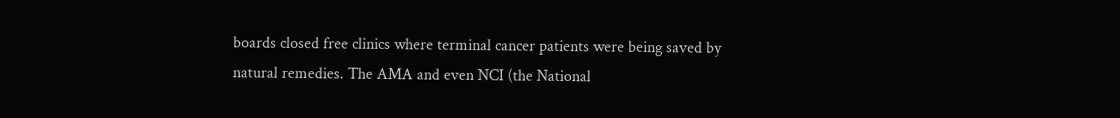boards closed free clinics where terminal cancer patients were being saved by natural remedies. The AMA and even NCI (the National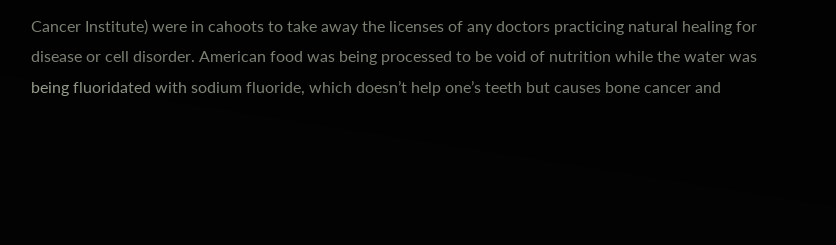Cancer Institute) were in cahoots to take away the licenses of any doctors practicing natural healing for disease or cell disorder. American food was being processed to be void of nutrition while the water was being fluoridated with sodium fluoride, which doesn’t help one’s teeth but causes bone cancer and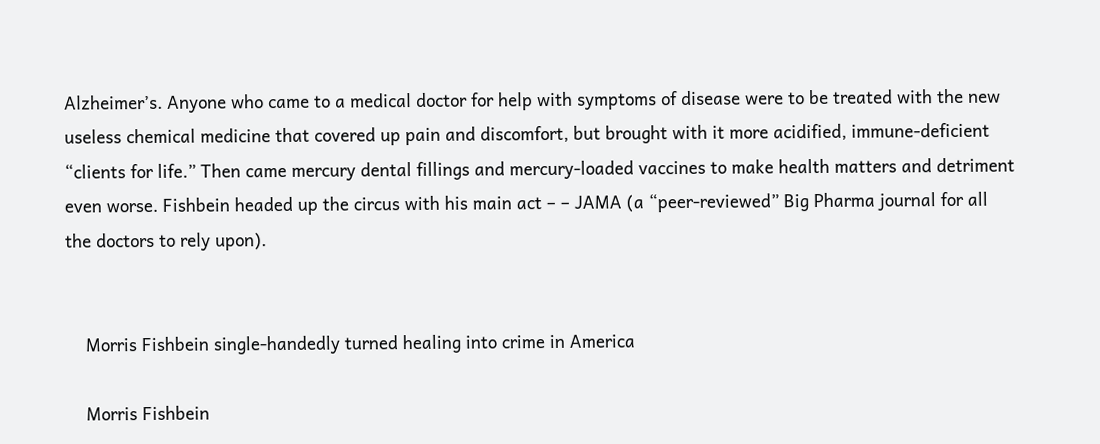Alzheimer’s. Anyone who came to a medical doctor for help with symptoms of disease were to be treated with the new useless chemical medicine that covered up pain and discomfort, but brought with it more acidified, immune-deficient “clients for life.” Then came mercury dental fillings and mercury-loaded vaccines to make health matters and detriment even worse. Fishbein headed up the circus with his main act – – JAMA (a “peer-reviewed” Big Pharma journal for all the doctors to rely upon).


    Morris Fishbein single-handedly turned healing into crime in America

    Morris Fishbein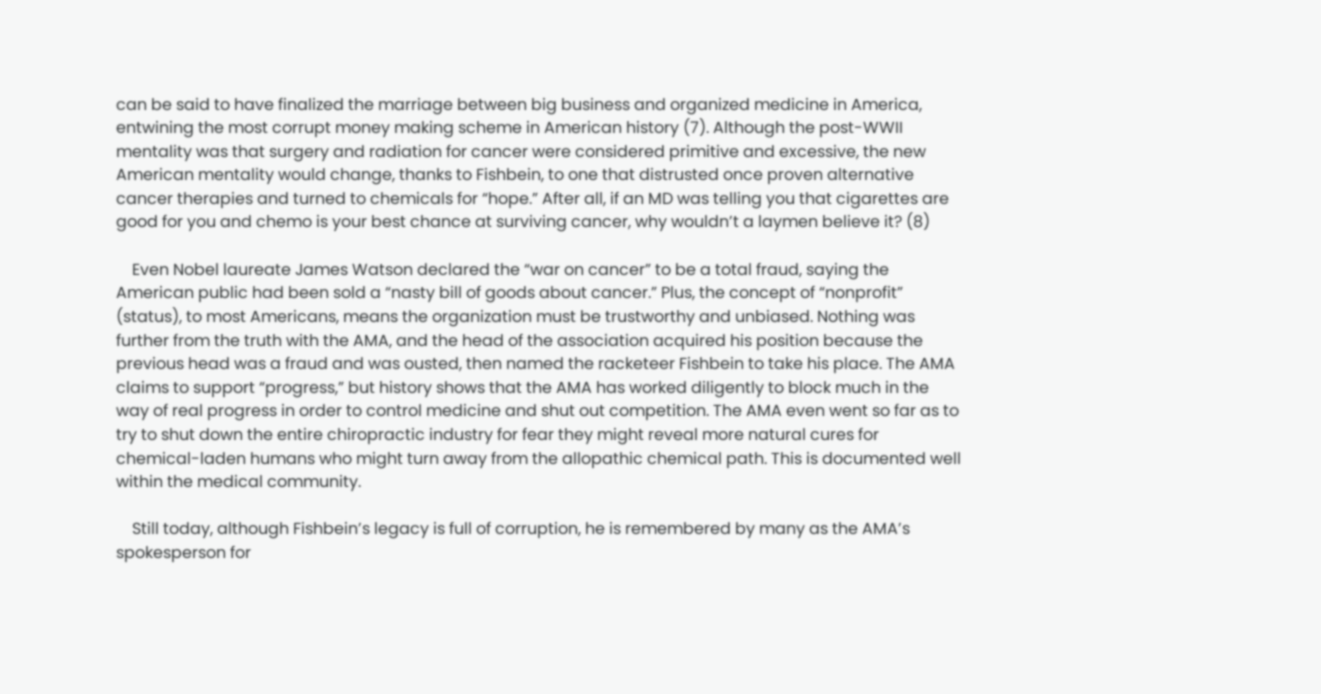can be said to have finalized the marriage between big business and organized medicine in America, entwining the most corrupt money making scheme in American history (7). Although the post-WWII mentality was that surgery and radiation for cancer were considered primitive and excessive, the new American mentality would change, thanks to Fishbein, to one that distrusted once proven alternative cancer therapies and turned to chemicals for “hope.” After all, if an MD was telling you that cigarettes are good for you and chemo is your best chance at surviving cancer, why wouldn’t a laymen believe it? (8)

    Even Nobel laureate James Watson declared the “war on cancer” to be a total fraud, saying the American public had been sold a “nasty bill of goods about cancer.” Plus, the concept of “nonprofit” (status), to most Americans, means the organization must be trustworthy and unbiased. Nothing was further from the truth with the AMA, and the head of the association acquired his position because the previous head was a fraud and was ousted, then named the racketeer Fishbein to take his place. The AMA claims to support “progress,” but history shows that the AMA has worked diligently to block much in the way of real progress in order to control medicine and shut out competition. The AMA even went so far as to try to shut down the entire chiropractic industry for fear they might reveal more natural cures for chemical-laden humans who might turn away from the allopathic chemical path. This is documented well within the medical community.

    Still today, although Fishbein’s legacy is full of corruption, he is remembered by many as the AMA’s spokesperson for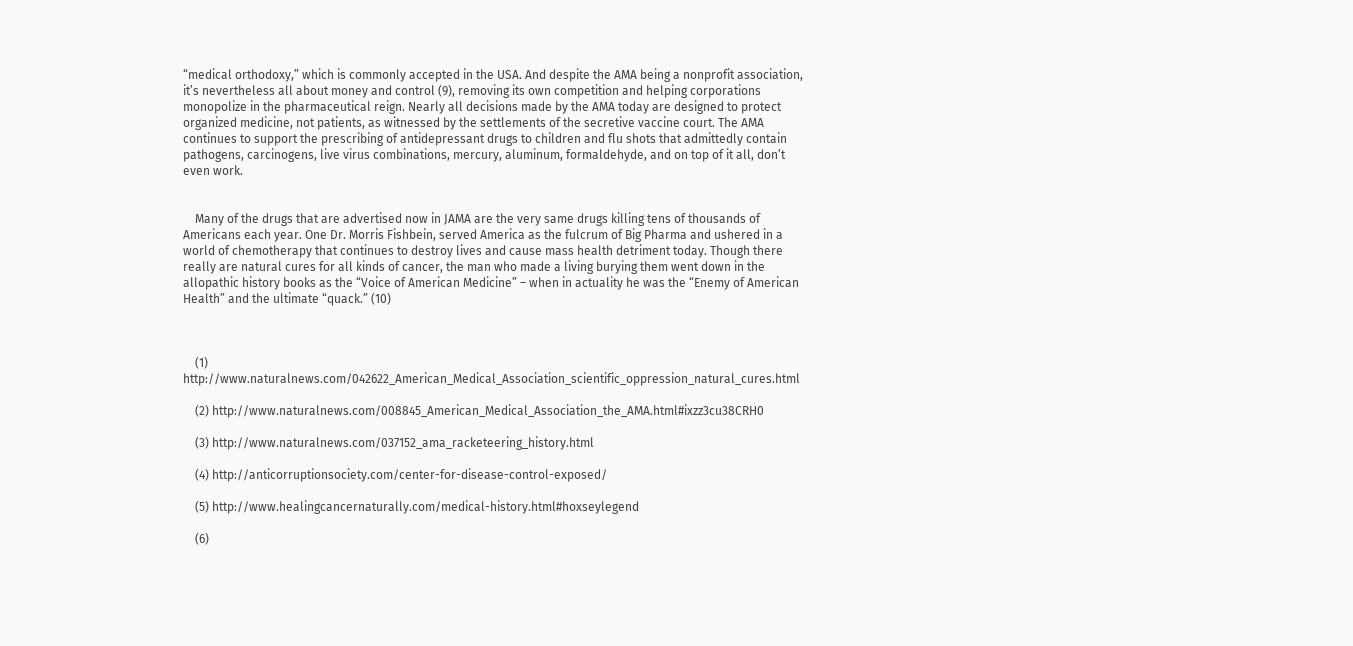“medical orthodoxy,” which is commonly accepted in the USA. And despite the AMA being a nonprofit association, it’s nevertheless all about money and control (9), removing its own competition and helping corporations monopolize in the pharmaceutical reign. Nearly all decisions made by the AMA today are designed to protect organized medicine, not patients, as witnessed by the settlements of the secretive vaccine court. The AMA continues to support the prescribing of antidepressant drugs to children and flu shots that admittedly contain pathogens, carcinogens, live virus combinations, mercury, aluminum, formaldehyde, and on top of it all, don’t even work.


    Many of the drugs that are advertised now in JAMA are the very same drugs killing tens of thousands of Americans each year. One Dr. Morris Fishbein, served America as the fulcrum of Big Pharma and ushered in a world of chemotherapy that continues to destroy lives and cause mass health detriment today. Though there really are natural cures for all kinds of cancer, the man who made a living burying them went down in the allopathic history books as the “Voice of American Medicine” – when in actuality he was the “Enemy of American Health” and the ultimate “quack.” (10)



    (1) http://www.naturalnews.com/042622_American_Medical_Association_scientific_oppression_natural_cures.html

    (2) http://www.naturalnews.com/008845_American_Medical_Association_the_AMA.html#ixzz3cu38CRH0

    (3) http://www.naturalnews.com/037152_ama_racketeering_history.html

    (4) http://anticorruptionsociety.com/center-for-disease-control-exposed/

    (5) http://www.healingcancernaturally.com/medical-history.html#hoxseylegend

    (6)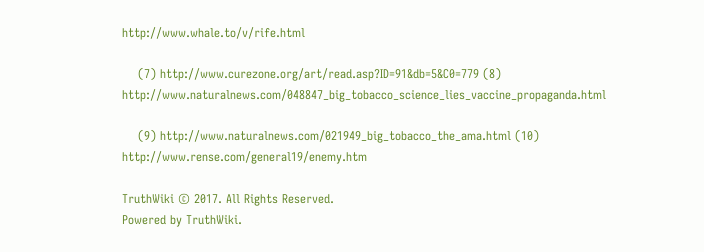http://www.whale.to/v/rife.html

    (7) http://www.curezone.org/art/read.asp?ID=91&db=5&C0=779 (8) http://www.naturalnews.com/048847_big_tobacco_science_lies_vaccine_propaganda.html

    (9) http://www.naturalnews.com/021949_big_tobacco_the_ama.html (10) http://www.rense.com/general19/enemy.htm

TruthWiki © 2017. All Rights Reserved.
Powered by TruthWiki.